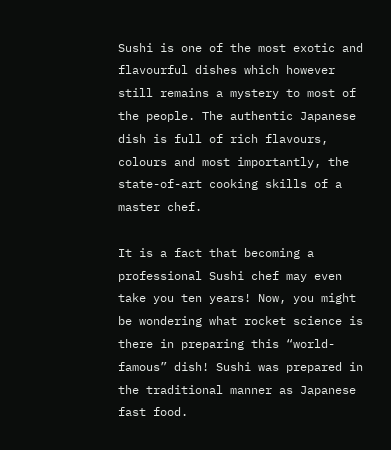Sushi is one of the most exotic and flavourful dishes which however still remains a mystery to most of the people. The authentic Japanese dish is full of rich flavours, colours and most importantly, the state-of-art cooking skills of a master chef.

It is a fact that becoming a professional Sushi chef may even take you ten years! Now, you might be wondering what rocket science is there in preparing this “world-famous” dish! Sushi was prepared in the traditional manner as Japanese fast food.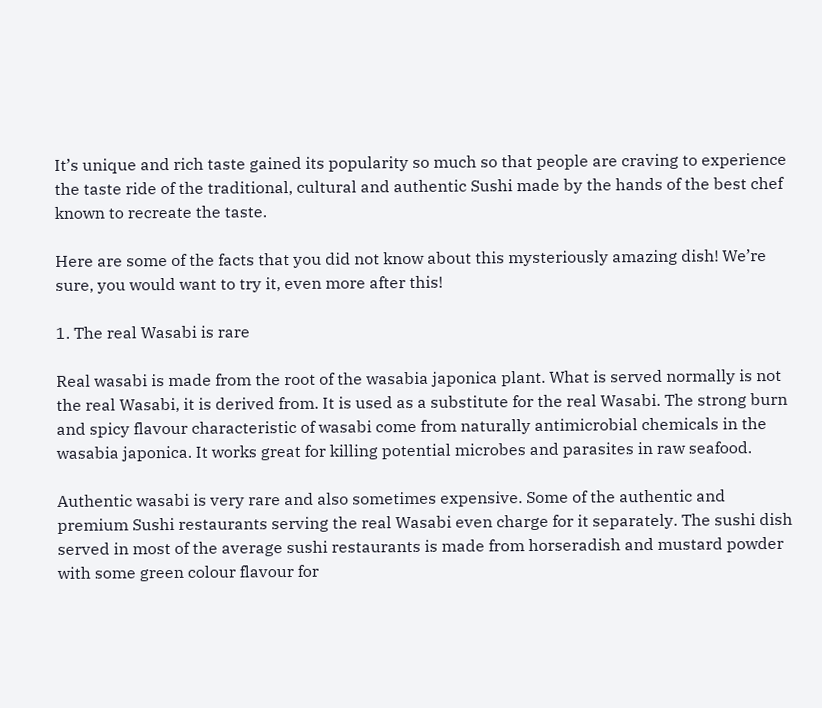It’s unique and rich taste gained its popularity so much so that people are craving to experience the taste ride of the traditional, cultural and authentic Sushi made by the hands of the best chef known to recreate the taste.

Here are some of the facts that you did not know about this mysteriously amazing dish! We’re sure, you would want to try it, even more after this!

1. The real Wasabi is rare

Real wasabi is made from the root of the wasabia japonica plant. What is served normally is not the real Wasabi, it is derived from. It is used as a substitute for the real Wasabi. The strong burn and spicy flavour characteristic of wasabi come from naturally antimicrobial chemicals in the wasabia japonica. It works great for killing potential microbes and parasites in raw seafood.

Authentic wasabi is very rare and also sometimes expensive. Some of the authentic and premium Sushi restaurants serving the real Wasabi even charge for it separately. The sushi dish served in most of the average sushi restaurants is made from horseradish and mustard powder with some green colour flavour for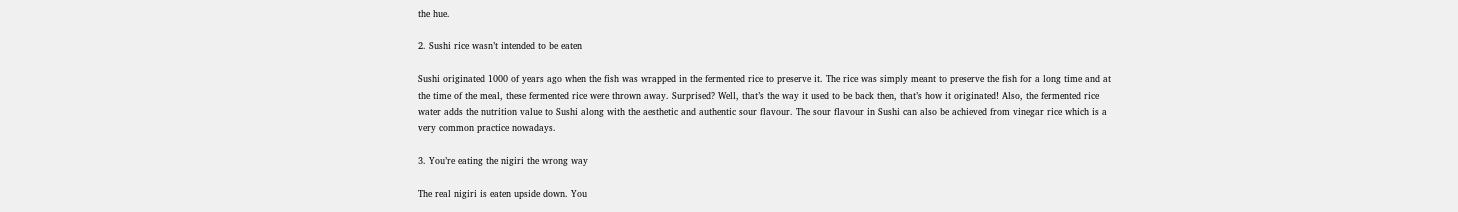the hue.

2. Sushi rice wasn’t intended to be eaten

Sushi originated 1000 of years ago when the fish was wrapped in the fermented rice to preserve it. The rice was simply meant to preserve the fish for a long time and at the time of the meal, these fermented rice were thrown away. Surprised? Well, that’s the way it used to be back then, that’s how it originated! Also, the fermented rice water adds the nutrition value to Sushi along with the aesthetic and authentic sour flavour. The sour flavour in Sushi can also be achieved from vinegar rice which is a very common practice nowadays.

3. You’re eating the nigiri the wrong way

The real nigiri is eaten upside down. You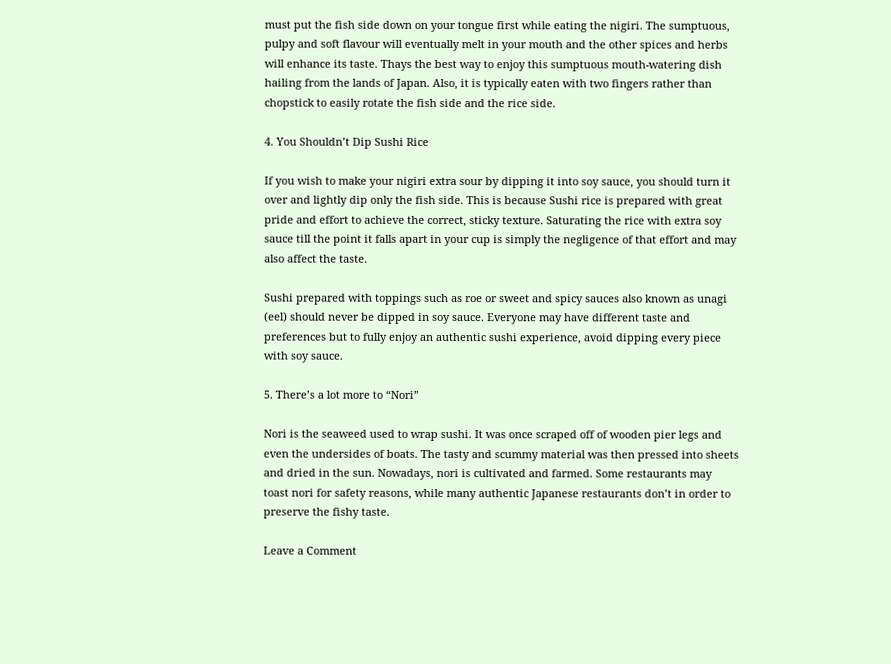must put the fish side down on your tongue first while eating the nigiri. The sumptuous, pulpy and soft flavour will eventually melt in your mouth and the other spices and herbs will enhance its taste. Thays the best way to enjoy this sumptuous mouth-watering dish hailing from the lands of Japan. Also, it is typically eaten with two fingers rather than chopstick to easily rotate the fish side and the rice side.

4. You Shouldn’t Dip Sushi Rice

If you wish to make your nigiri extra sour by dipping it into soy sauce, you should turn it over and lightly dip only the fish side. This is because Sushi rice is prepared with great pride and effort to achieve the correct, sticky texture. Saturating the rice with extra soy sauce till the point it falls apart in your cup is simply the negligence of that effort and may also affect the taste.

Sushi prepared with toppings such as roe or sweet and spicy sauces also known as unagi (eel) should never be dipped in soy sauce. Everyone may have different taste and preferences but to fully enjoy an authentic sushi experience, avoid dipping every piece with soy sauce.

5. There’s a lot more to “Nori”

Nori is the seaweed used to wrap sushi. It was once scraped off of wooden pier legs and even the undersides of boats. The tasty and scummy material was then pressed into sheets and dried in the sun. Nowadays, nori is cultivated and farmed. Some restaurants may toast nori for safety reasons, while many authentic Japanese restaurants don’t in order to preserve the fishy taste.

Leave a Comment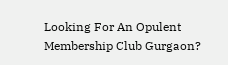Looking For An Opulent Membership Club Gurgaon?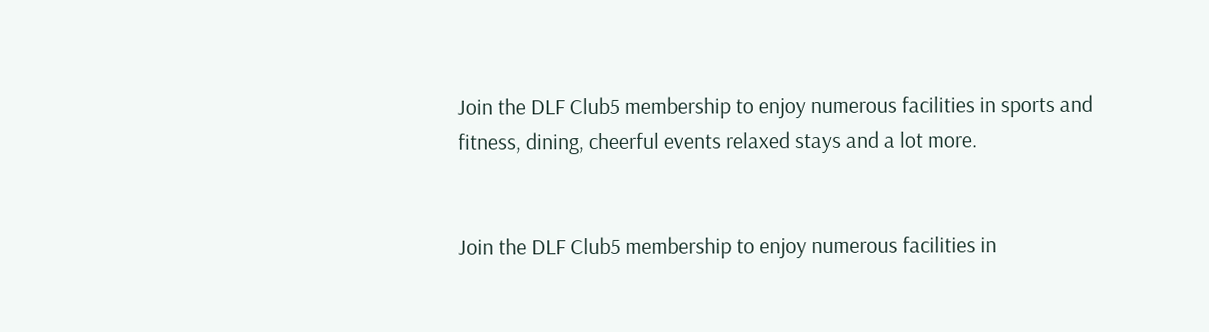Join the DLF Club5 membership to enjoy numerous facilities in sports and fitness, dining, cheerful events relaxed stays and a lot more.


Join the DLF Club5 membership to enjoy numerous facilities in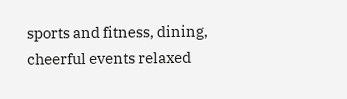sports and fitness, dining, cheerful events relaxed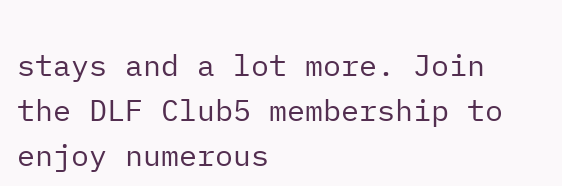stays and a lot more. Join the DLF Club5 membership to enjoy numerous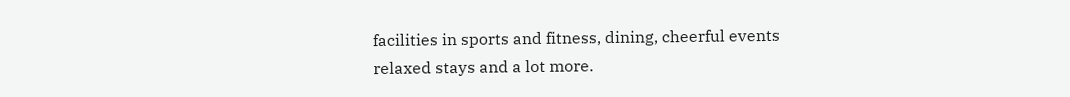facilities in sports and fitness, dining, cheerful events relaxed stays and a lot more.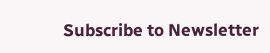Subscribe to Newsletter